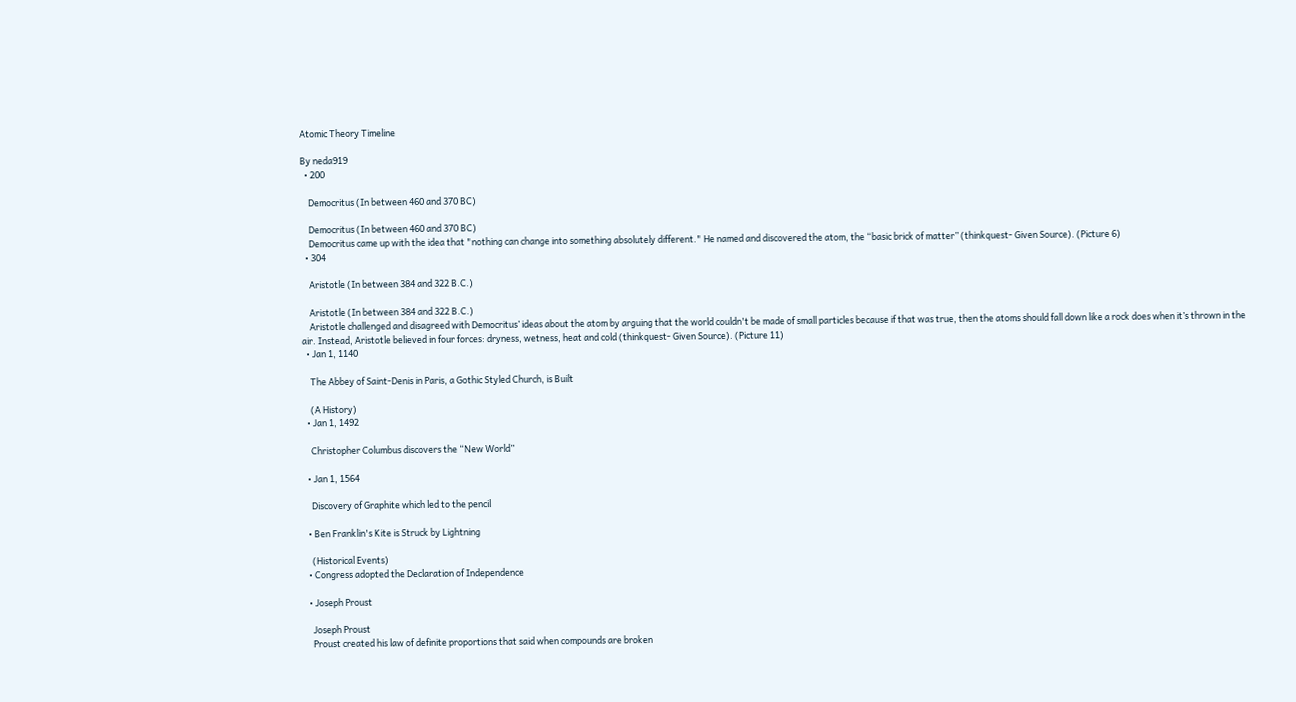Atomic Theory Timeline

By neda919
  • 200

    Democritus (In between 460 and 370 BC)

    Democritus (In between 460 and 370 BC)
    Democritus came up with the idea that "nothing can change into something absolutely different." He named and discovered the atom, the “basic brick of matter” (thinkquest- Given Source). (Picture 6)
  • 304

    Aristotle (In between 384 and 322 B.C.)

    Aristotle (In between 384 and 322 B.C.)
    Aristotle challenged and disagreed with Democritus’ ideas about the atom by arguing that the world couldn't be made of small particles because if that was true, then the atoms should fall down like a rock does when it’s thrown in the air. Instead, Aristotle believed in four forces: dryness, wetness, heat and cold (thinkquest- Given Source). (Picture 11)
  • Jan 1, 1140

    The Abbey of Saint-Denis in Paris, a Gothic Styled Church, is Built

    (A History)
  • Jan 1, 1492

    Christopher Columbus discovers the “New World”

  • Jan 1, 1564

    Discovery of Graphite which led to the pencil

  • Ben Franklin's Kite is Struck by Lightning

    (Historical Events)
  • Congress adopted the Declaration of Independence

  • Joseph Proust

    Joseph Proust
    Proust created his law of definite proportions that said when compounds are broken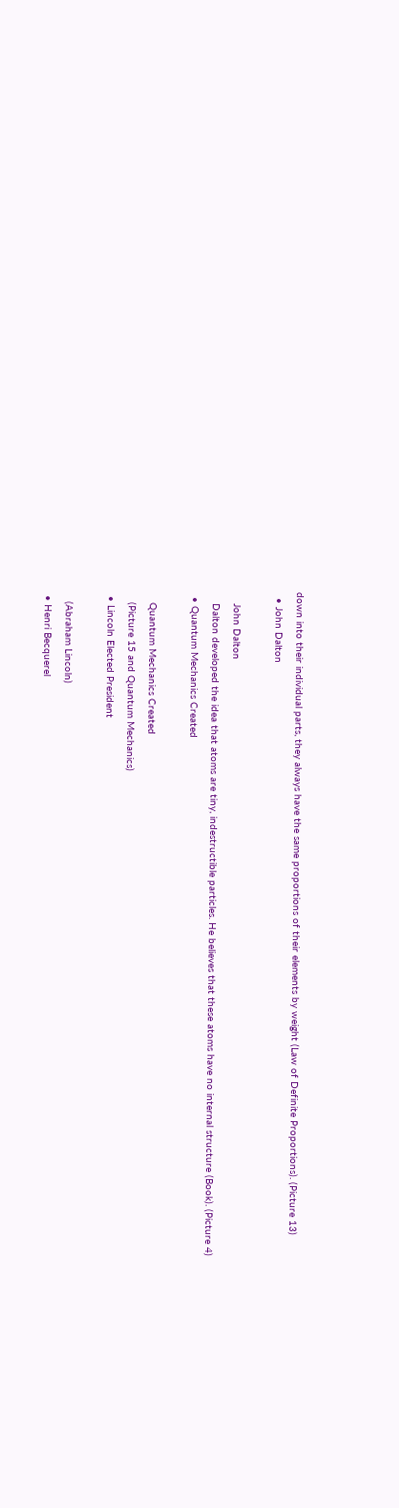down into their individual parts, they always have the same proportions of their elements by weight (Law of Definite Proportions). (Picture 13)
  • John Dalton

    John Dalton
    Dalton developed the idea that atoms are tiny, indestructible particles. He believes that these atoms have no internal structure (Book). (Picture 4)
  • Quantum Mechanics Created

    Quantum Mechanics Created
    (Picture 15 and Quantum Mechanics)
  • Lincoln Elected President

    (Abraham Lincoln)
  • Henri Becquerel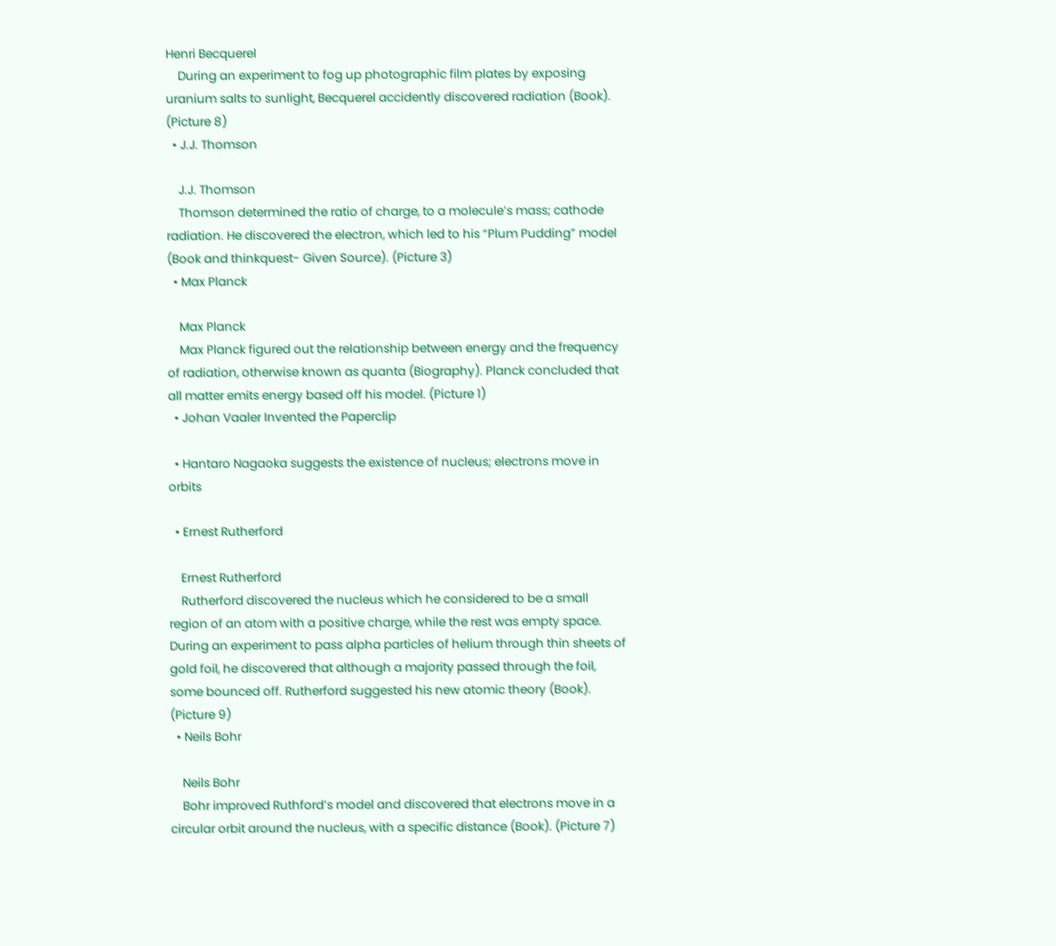Henri Becquerel
    During an experiment to fog up photographic film plates by exposing uranium salts to sunlight, Becquerel accidently discovered radiation (Book). (Picture 8)
  • J.J. Thomson

    J.J. Thomson
    Thomson determined the ratio of charge, to a molecule’s mass; cathode radiation. He discovered the electron, which led to his “Plum Pudding” model (Book and thinkquest- Given Source). (Picture 3)
  • Max Planck

    Max Planck
    Max Planck figured out the relationship between energy and the frequency of radiation, otherwise known as quanta (Biography). Planck concluded that all matter emits energy based off his model. (Picture 1)
  • Johan Vaaler Invented the Paperclip

  • Hantaro Nagaoka suggests the existence of nucleus; electrons move in orbits

  • Ernest Rutherford

    Ernest Rutherford
    Rutherford discovered the nucleus which he considered to be a small region of an atom with a positive charge, while the rest was empty space. During an experiment to pass alpha particles of helium through thin sheets of gold foil, he discovered that although a majority passed through the foil, some bounced off. Rutherford suggested his new atomic theory (Book). (Picture 9)
  • Neils Bohr

    Neils Bohr
    Bohr improved Ruthford’s model and discovered that electrons move in a circular orbit around the nucleus, with a specific distance (Book). (Picture 7)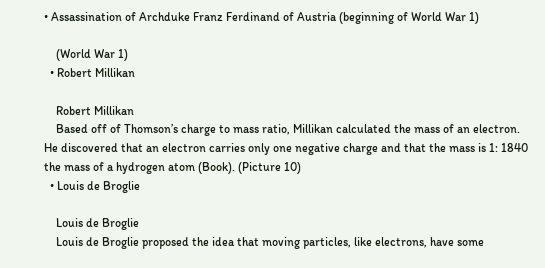• Assassination of Archduke Franz Ferdinand of Austria (beginning of World War 1)

    (World War 1)
  • Robert Millikan

    Robert Millikan
    Based off of Thomson’s charge to mass ratio, Millikan calculated the mass of an electron. He discovered that an electron carries only one negative charge and that the mass is 1: 1840 the mass of a hydrogen atom (Book). (Picture 10)
  • Louis de Broglie

    Louis de Broglie
    Louis de Broglie proposed the idea that moving particles, like electrons, have some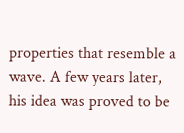properties that resemble a wave. A few years later, his idea was proved to be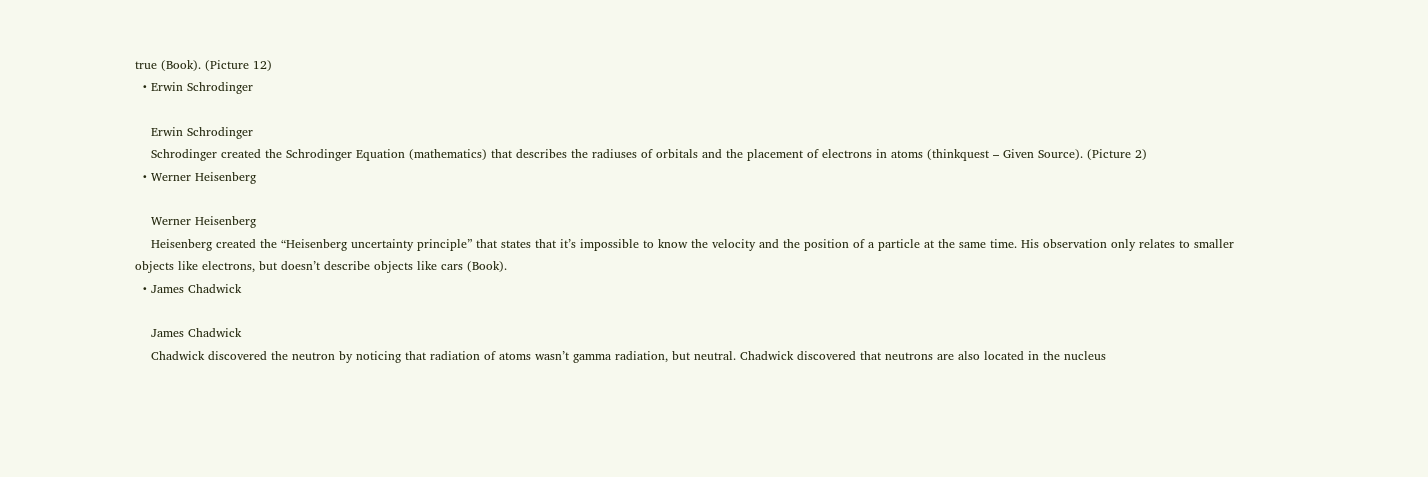true (Book). (Picture 12)
  • Erwin Schrodinger

    Erwin Schrodinger
    Schrodinger created the Schrodinger Equation (mathematics) that describes the radiuses of orbitals and the placement of electrons in atoms (thinkquest – Given Source). (Picture 2)
  • Werner Heisenberg

    Werner Heisenberg
    Heisenberg created the “Heisenberg uncertainty principle” that states that it’s impossible to know the velocity and the position of a particle at the same time. His observation only relates to smaller objects like electrons, but doesn’t describe objects like cars (Book).
  • James Chadwick

    James Chadwick
    Chadwick discovered the neutron by noticing that radiation of atoms wasn’t gamma radiation, but neutral. Chadwick discovered that neutrons are also located in the nucleus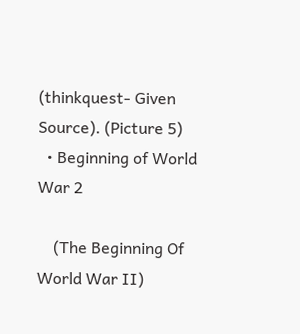(thinkquest- Given Source). (Picture 5)
  • Beginning of World War 2

    (The Beginning Of World War II)